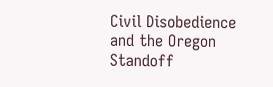Civil Disobedience and the Oregon Standoff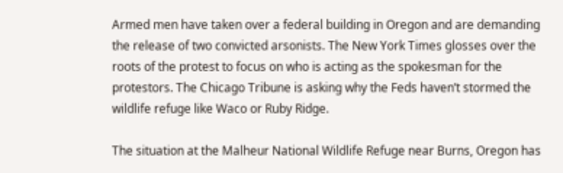Armed men have taken over a federal building in Oregon and are demanding the release of two convicted arsonists. The New York Times glosses over the roots of the protest to focus on who is acting as the spokesman for the protestors. The Chicago Tribune is asking why the Feds haven’t stormed the wildlife refuge like Waco or Ruby Ridge.

The situation at the Malheur National Wildlife Refuge near Burns, Oregon has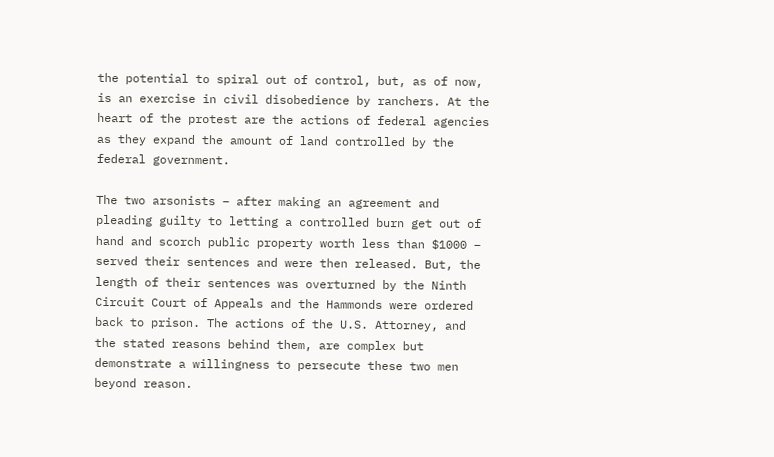the potential to spiral out of control, but, as of now, is an exercise in civil disobedience by ranchers. At the heart of the protest are the actions of federal agencies as they expand the amount of land controlled by the federal government.

The two arsonists – after making an agreement and pleading guilty to letting a controlled burn get out of hand and scorch public property worth less than $1000 – served their sentences and were then released. But, the length of their sentences was overturned by the Ninth Circuit Court of Appeals and the Hammonds were ordered back to prison. The actions of the U.S. Attorney, and the stated reasons behind them, are complex but demonstrate a willingness to persecute these two men beyond reason.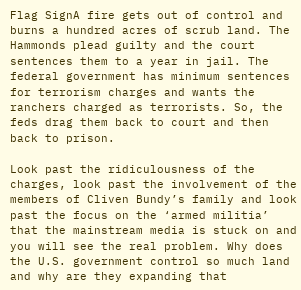Flag SignA fire gets out of control and burns a hundred acres of scrub land. The Hammonds plead guilty and the court sentences them to a year in jail. The federal government has minimum sentences for terrorism charges and wants the ranchers charged as terrorists. So, the feds drag them back to court and then back to prison.

Look past the ridiculousness of the charges, look past the involvement of the members of Cliven Bundy’s family and look past the focus on the ‘armed militia’ that the mainstream media is stuck on and you will see the real problem. Why does the U.S. government control so much land and why are they expanding that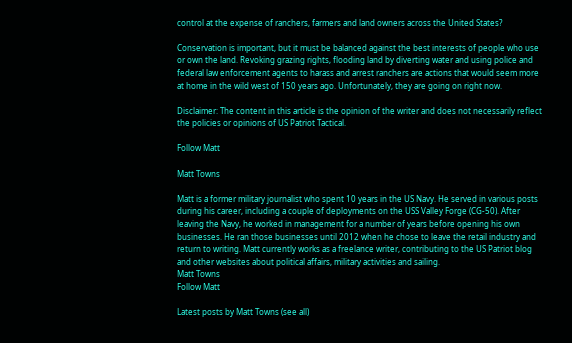control at the expense of ranchers, farmers and land owners across the United States?

Conservation is important, but it must be balanced against the best interests of people who use or own the land. Revoking grazing rights, flooding land by diverting water and using police and federal law enforcement agents to harass and arrest ranchers are actions that would seem more at home in the wild west of 150 years ago. Unfortunately, they are going on right now.

Disclaimer: The content in this article is the opinion of the writer and does not necessarily reflect the policies or opinions of US Patriot Tactical.

Follow Matt

Matt Towns

Matt is a former military journalist who spent 10 years in the US Navy. He served in various posts during his career, including a couple of deployments on the USS Valley Forge (CG-50). After leaving the Navy, he worked in management for a number of years before opening his own businesses. He ran those businesses until 2012 when he chose to leave the retail industry and return to writing. Matt currently works as a freelance writer, contributing to the US Patriot blog and other websites about political affairs, military activities and sailing.
Matt Towns
Follow Matt

Latest posts by Matt Towns (see all)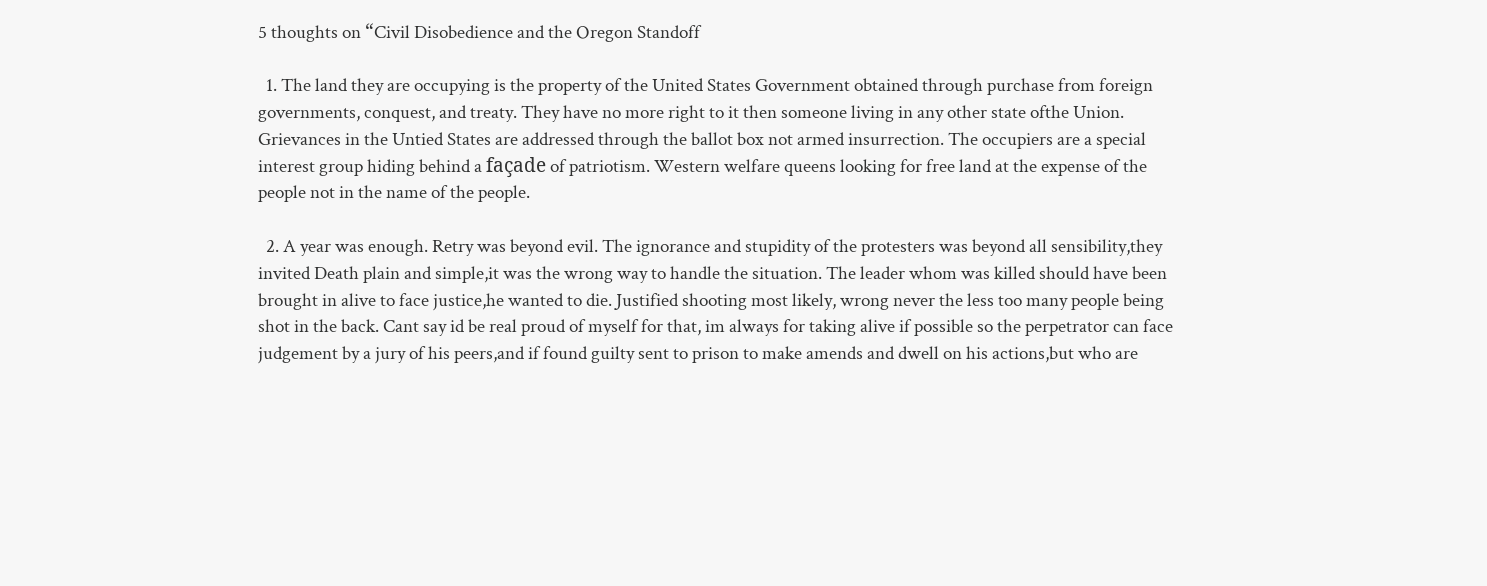5 thoughts on “Civil Disobedience and the Oregon Standoff

  1. The land they are occupying is the property of the United States Government obtained through purchase from foreign governments, conquest, and treaty. They have no more right to it then someone living in any other state ofthe Union. Grievances in the Untied States are addressed through the ballot box not armed insurrection. The occupiers are a special interest group hiding behind a façade of patriotism. Western welfare queens looking for free land at the expense of the people not in the name of the people.

  2. A year was enough. Retry was beyond evil. The ignorance and stupidity of the protesters was beyond all sensibility,they invited Death plain and simple,it was the wrong way to handle the situation. The leader whom was killed should have been brought in alive to face justice,he wanted to die. Justified shooting most likely, wrong never the less too many people being shot in the back. Cant say id be real proud of myself for that, im always for taking alive if possible so the perpetrator can face judgement by a jury of his peers,and if found guilty sent to prison to make amends and dwell on his actions,but who are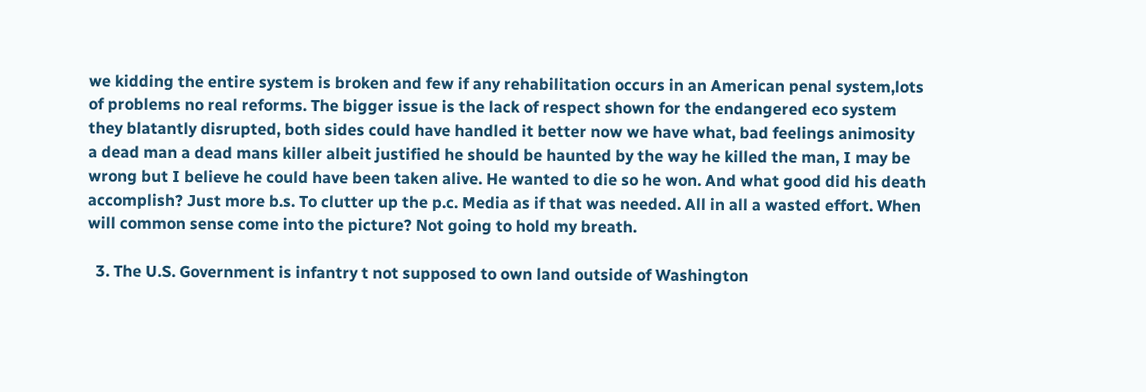we kidding the entire system is broken and few if any rehabilitation occurs in an American penal system,lots of problems no real reforms. The bigger issue is the lack of respect shown for the endangered eco system they blatantly disrupted, both sides could have handled it better now we have what, bad feelings animosity a dead man a dead mans killer albeit justified he should be haunted by the way he killed the man, I may be wrong but I believe he could have been taken alive. He wanted to die so he won. And what good did his death accomplish? Just more b.s. To clutter up the p.c. Media as if that was needed. All in all a wasted effort. When will common sense come into the picture? Not going to hold my breath.

  3. The U.S. Government is infantry t not supposed to own land outside of Washington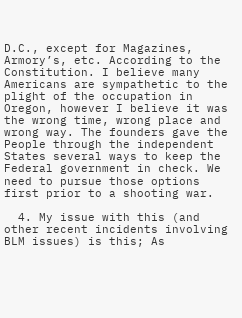D.C., except for Magazines, Armory’s, etc. According to the Constitution. I believe many Americans are sympathetic to the plight of the occupation in Oregon, however I believe it was the wrong time, wrong place and wrong way. The founders gave the People through the independent States several ways to keep the Federal government in check. We need to pursue those options first prior to a shooting war.

  4. My issue with this (and other recent incidents involving BLM issues) is this; As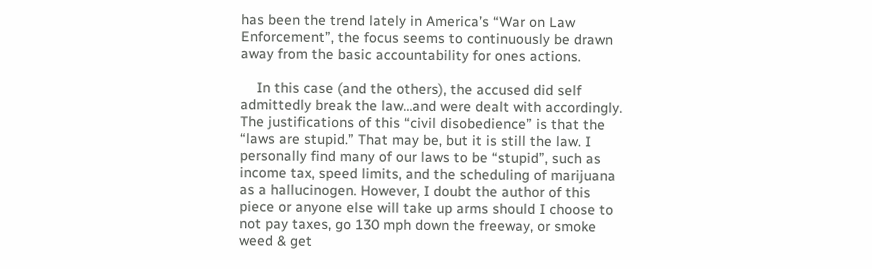has been the trend lately in America’s “War on Law Enforcement”, the focus seems to continuously be drawn away from the basic accountability for ones actions.

    In this case (and the others), the accused did self admittedly break the law…and were dealt with accordingly. The justifications of this “civil disobedience” is that the “laws are stupid.” That may be, but it is still the law. I personally find many of our laws to be “stupid”, such as income tax, speed limits, and the scheduling of marijuana as a hallucinogen. However, I doubt the author of this piece or anyone else will take up arms should I choose to not pay taxes, go 130 mph down the freeway, or smoke weed & get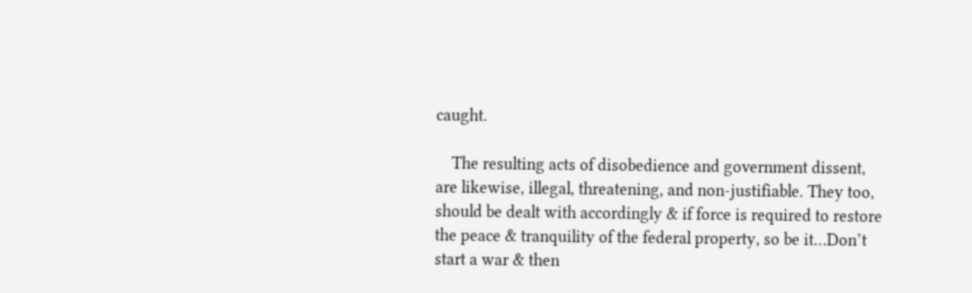caught.

    The resulting acts of disobedience and government dissent, are likewise, illegal, threatening, and non-justifiable. They too, should be dealt with accordingly & if force is required to restore the peace & tranquility of the federal property, so be it…Don’t start a war & then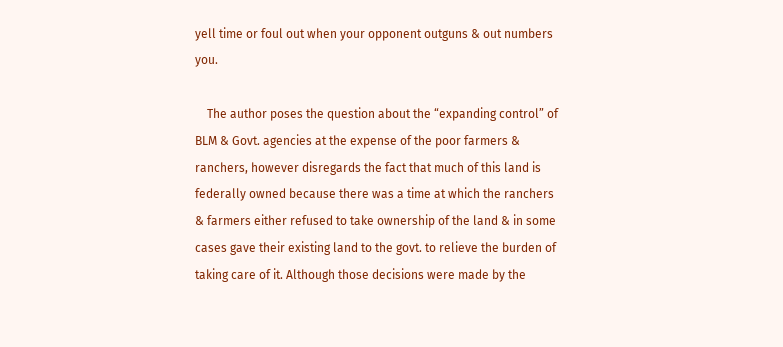yell time or foul out when your opponent outguns & out numbers you.

    The author poses the question about the “expanding control” of BLM & Govt. agencies at the expense of the poor farmers & ranchers, however disregards the fact that much of this land is federally owned because there was a time at which the ranchers & farmers either refused to take ownership of the land & in some cases gave their existing land to the govt. to relieve the burden of taking care of it. Although those decisions were made by the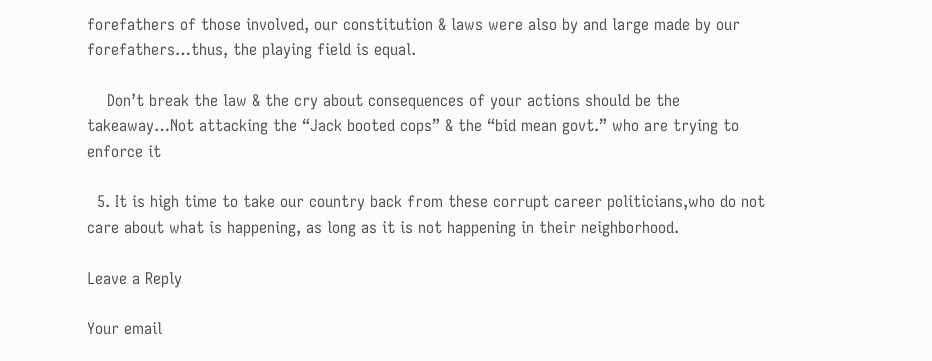forefathers of those involved, our constitution & laws were also by and large made by our forefathers…thus, the playing field is equal.

    Don’t break the law & the cry about consequences of your actions should be the takeaway…Not attacking the “Jack booted cops” & the “bid mean govt.” who are trying to enforce it

  5. It is high time to take our country back from these corrupt career politicians,who do not care about what is happening, as long as it is not happening in their neighborhood.

Leave a Reply

Your email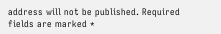address will not be published. Required fields are marked *